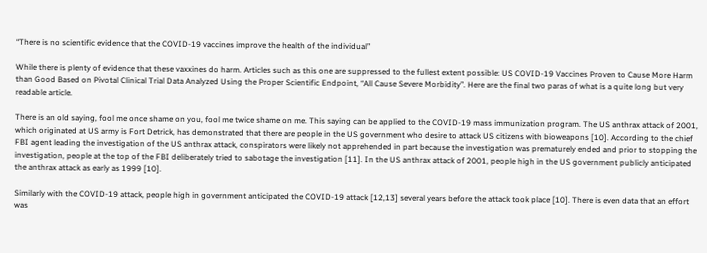“There is no scientific evidence that the COVID-19 vaccines improve the health of the individual”

While there is plenty of evidence that these vaxxines do harm. Articles such as this one are suppressed to the fullest extent possible: US COVID-19 Vaccines Proven to Cause More Harm than Good Based on Pivotal Clinical Trial Data Analyzed Using the Proper Scientific Endpoint, “All Cause Severe Morbidity”. Here are the final two paras of what is a quite long but very readable article.

There is an old saying, fool me once shame on you, fool me twice shame on me. This saying can be applied to the COVID-19 mass immunization program. The US anthrax attack of 2001, which originated at US army is Fort Detrick, has demonstrated that there are people in the US government who desire to attack US citizens with bioweapons [10]. According to the chief FBI agent leading the investigation of the US anthrax attack, conspirators were likely not apprehended in part because the investigation was prematurely ended and prior to stopping the investigation, people at the top of the FBI deliberately tried to sabotage the investigation [11]. In the US anthrax attack of 2001, people high in the US government publicly anticipated the anthrax attack as early as 1999 [10].

Similarly with the COVID-19 attack, people high in government anticipated the COVID-19 attack [12,13] several years before the attack took place [10]. There is even data that an effort was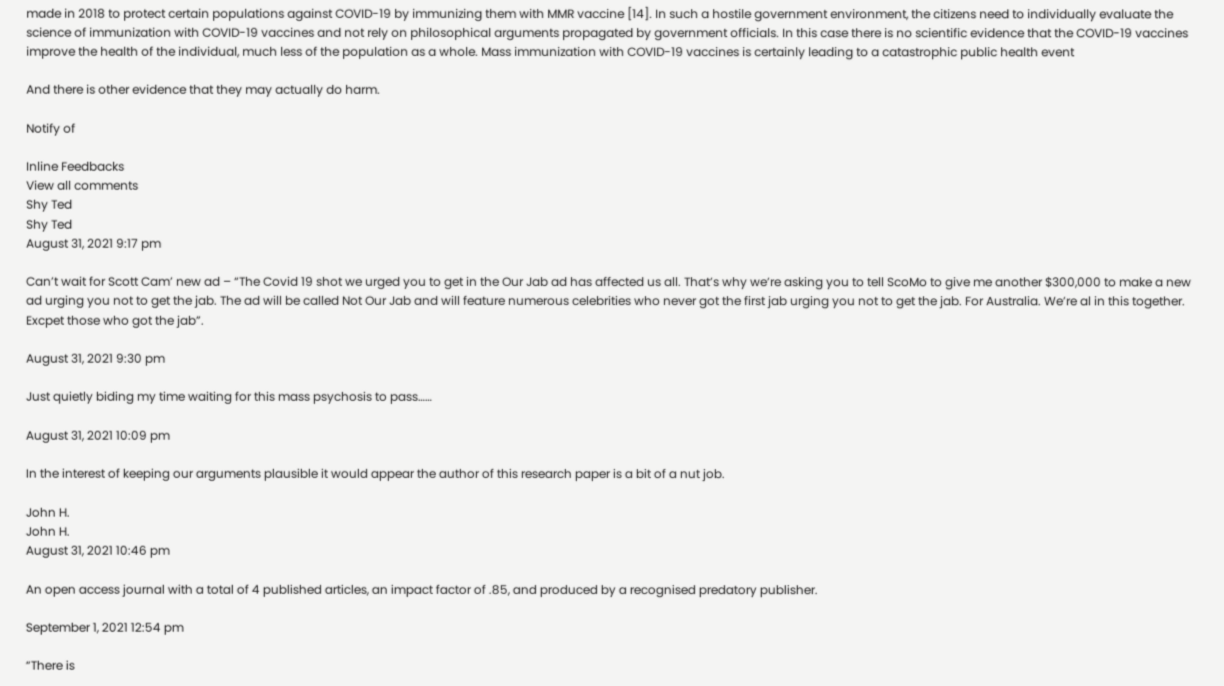made in 2018 to protect certain populations against COVID-19 by immunizing them with MMR vaccine [14]. In such a hostile government environment, the citizens need to individually evaluate the science of immunization with COVID-19 vaccines and not rely on philosophical arguments propagated by government officials. In this case there is no scientific evidence that the COVID-19 vaccines improve the health of the individual, much less of the population as a whole. Mass immunization with COVID-19 vaccines is certainly leading to a catastrophic public health event

And there is other evidence that they may actually do harm.

Notify of

Inline Feedbacks
View all comments
Shy Ted
Shy Ted
August 31, 2021 9:17 pm

Can’t wait for Scott Cam’ new ad – “The Covid 19 shot we urged you to get in the Our Jab ad has affected us all. That’s why we’re asking you to tell ScoMo to give me another $300,000 to make a new ad urging you not to get the jab. The ad will be called Not Our Jab and will feature numerous celebrities who never got the first jab urging you not to get the jab. For Australia. We’re al in this together. Excpet those who got the jab”.

August 31, 2021 9:30 pm

Just quietly biding my time waiting for this mass psychosis to pass……

August 31, 2021 10:09 pm

In the interest of keeping our arguments plausible it would appear the author of this research paper is a bit of a nut job.

John H.
John H.
August 31, 2021 10:46 pm

An open access journal with a total of 4 published articles, an impact factor of .85, and produced by a recognised predatory publisher.

September 1, 2021 12:54 pm

“There is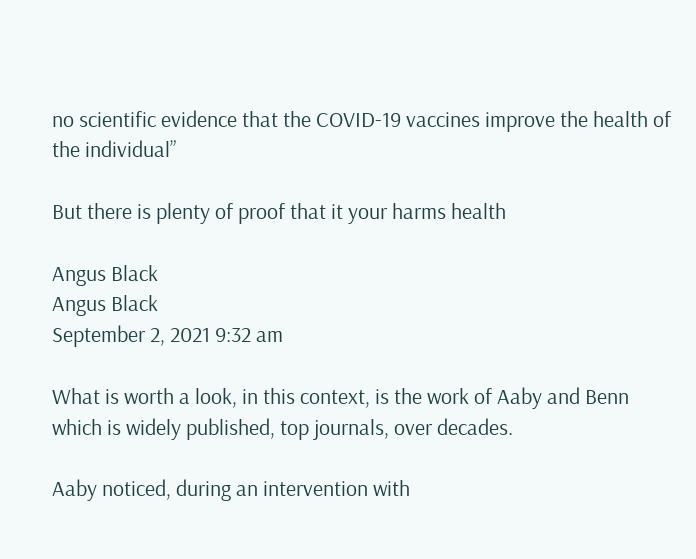no scientific evidence that the COVID-19 vaccines improve the health of the individual”

But there is plenty of proof that it your harms health

Angus Black
Angus Black
September 2, 2021 9:32 am

What is worth a look, in this context, is the work of Aaby and Benn which is widely published, top journals, over decades.

Aaby noticed, during an intervention with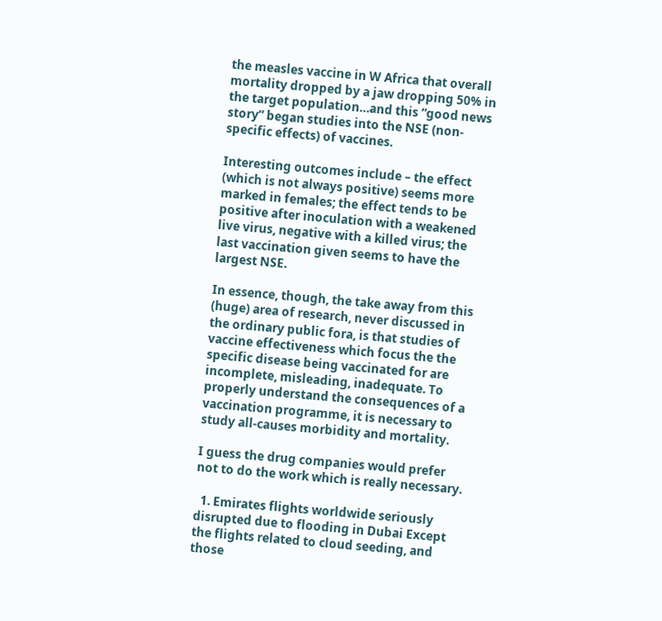the measles vaccine in W Africa that overall mortality dropped by a jaw dropping 50% in the target population…and this “good news story” began studies into the NSE (non-specific effects) of vaccines.

Interesting outcomes include – the effect (which is not always positive) seems more marked in females; the effect tends to be positive after inoculation with a weakened live virus, negative with a killed virus; the last vaccination given seems to have the largest NSE.

In essence, though, the take away from this (huge) area of research, never discussed in the ordinary public fora, is that studies of vaccine effectiveness which focus the the specific disease being vaccinated for are incomplete, misleading, inadequate. To properly understand the consequences of a vaccination programme, it is necessary to study all-causes morbidity and mortality.

I guess the drug companies would prefer not to do the work which is really necessary.

  1. Emirates flights worldwide seriously disrupted due to flooding in Dubai Except the flights related to cloud seeding, and those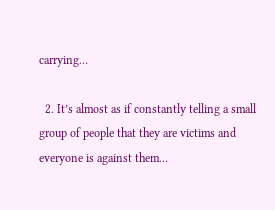carrying…

  2. It’s almost as if constantly telling a small group of people that they are victims and everyone is against them…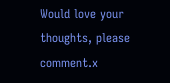Would love your thoughts, please comment.x